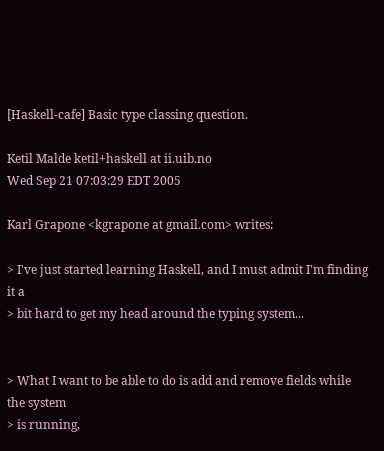[Haskell-cafe] Basic type classing question.

Ketil Malde ketil+haskell at ii.uib.no
Wed Sep 21 07:03:29 EDT 2005

Karl Grapone <kgrapone at gmail.com> writes:

> I've just started learning Haskell, and I must admit I'm finding it a
> bit hard to get my head around the typing system...


> What I want to be able to do is add and remove fields while the system
> is running,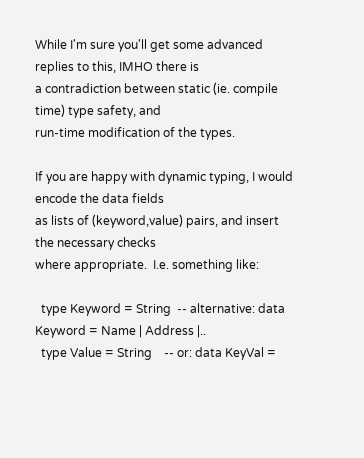While I'm sure you'll get some advanced replies to this, IMHO there is
a contradiction between static (ie. compile time) type safety, and
run-time modification of the types.

If you are happy with dynamic typing, I would encode the data fields
as lists of (keyword,value) pairs, and insert the necessary checks
where appropriate.  I.e. something like:

  type Keyword = String  -- alternative: data Keyword = Name | Address |..
  type Value = String    -- or: data KeyVal =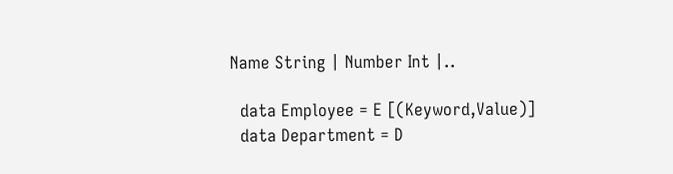Name String | Number Int |..

  data Employee = E [(Keyword,Value)]
  data Department = D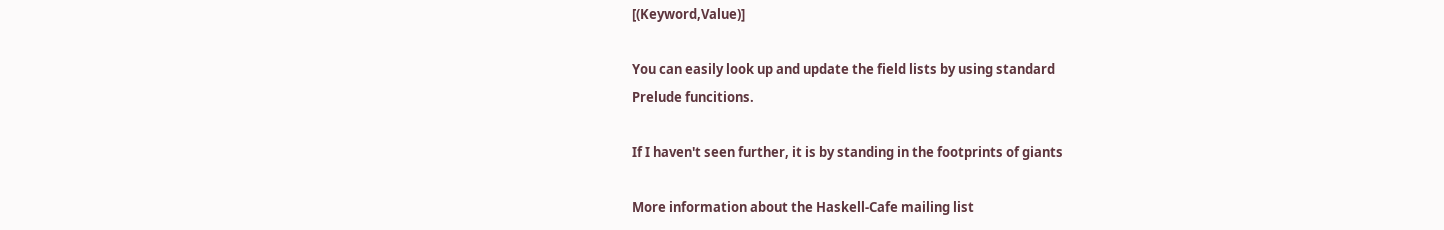[(Keyword,Value)]

You can easily look up and update the field lists by using standard
Prelude funcitions.

If I haven't seen further, it is by standing in the footprints of giants

More information about the Haskell-Cafe mailing list